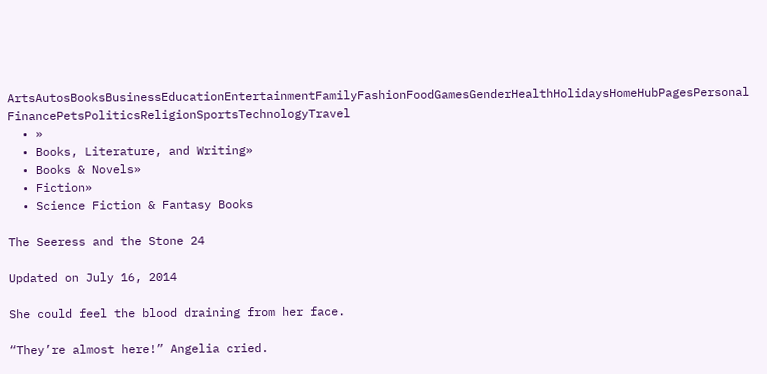ArtsAutosBooksBusinessEducationEntertainmentFamilyFashionFoodGamesGenderHealthHolidaysHomeHubPagesPersonal FinancePetsPoliticsReligionSportsTechnologyTravel
  • »
  • Books, Literature, and Writing»
  • Books & Novels»
  • Fiction»
  • Science Fiction & Fantasy Books

The Seeress and the Stone 24

Updated on July 16, 2014

She could feel the blood draining from her face.

“They’re almost here!” Angelia cried.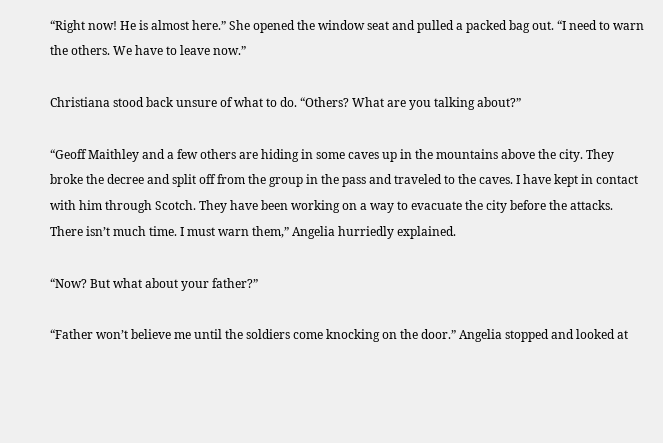“Right now! He is almost here.” She opened the window seat and pulled a packed bag out. “I need to warn the others. We have to leave now.”

Christiana stood back unsure of what to do. “Others? What are you talking about?”

“Geoff Maithley and a few others are hiding in some caves up in the mountains above the city. They broke the decree and split off from the group in the pass and traveled to the caves. I have kept in contact with him through Scotch. They have been working on a way to evacuate the city before the attacks. There isn’t much time. I must warn them,” Angelia hurriedly explained.

“Now? But what about your father?”

“Father won’t believe me until the soldiers come knocking on the door.” Angelia stopped and looked at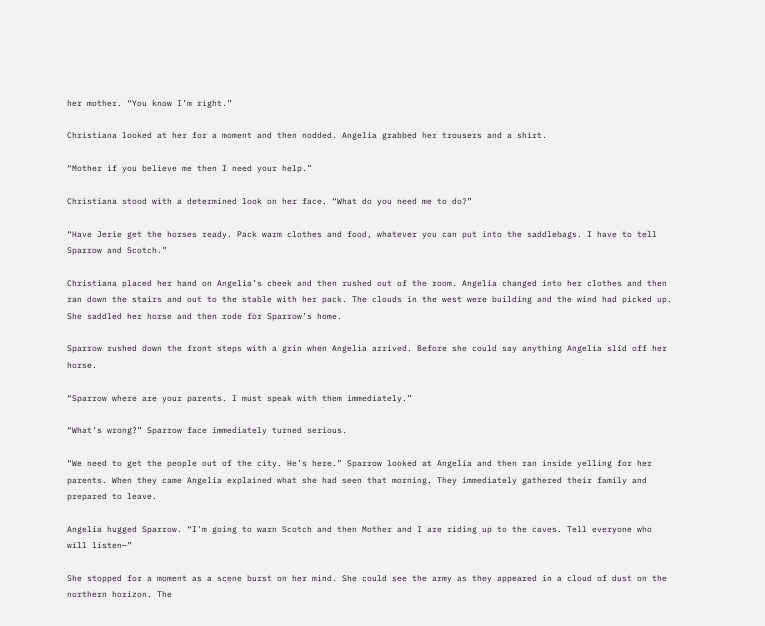her mother. “You know I’m right.”

Christiana looked at her for a moment and then nodded. Angelia grabbed her trousers and a shirt.

“Mother if you believe me then I need your help.”

Christiana stood with a determined look on her face. “What do you need me to do?”

“Have Jerie get the horses ready. Pack warm clothes and food, whatever you can put into the saddlebags. I have to tell Sparrow and Scotch.”

Christiana placed her hand on Angelia’s cheek and then rushed out of the room. Angelia changed into her clothes and then ran down the stairs and out to the stable with her pack. The clouds in the west were building and the wind had picked up. She saddled her horse and then rode for Sparrow’s home.

Sparrow rushed down the front steps with a grin when Angelia arrived. Before she could say anything Angelia slid off her horse.

“Sparrow where are your parents. I must speak with them immediately.”

“What’s wrong?” Sparrow face immediately turned serious.

“We need to get the people out of the city. He’s here.” Sparrow looked at Angelia and then ran inside yelling for her parents. When they came Angelia explained what she had seen that morning. They immediately gathered their family and prepared to leave.

Angelia hugged Sparrow. “I’m going to warn Scotch and then Mother and I are riding up to the caves. Tell everyone who will listen—”

She stopped for a moment as a scene burst on her mind. She could see the army as they appeared in a cloud of dust on the northern horizon. The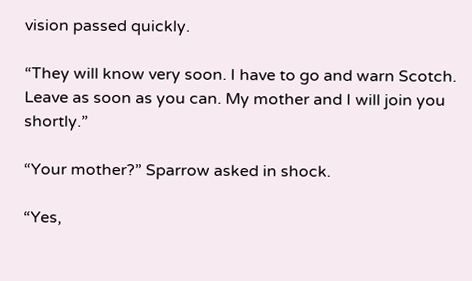vision passed quickly.

“They will know very soon. I have to go and warn Scotch. Leave as soon as you can. My mother and I will join you shortly.”

“Your mother?” Sparrow asked in shock.

“Yes,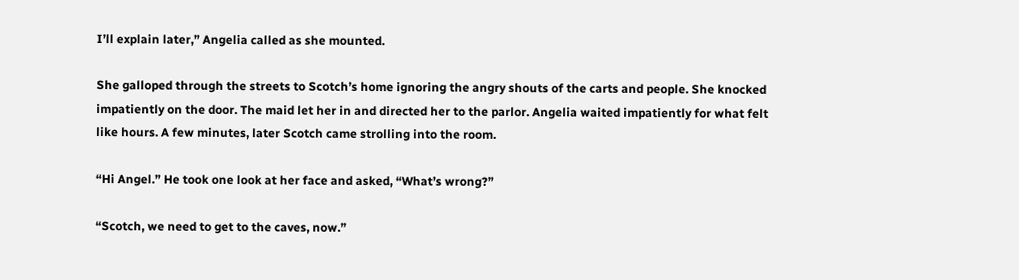I’ll explain later,” Angelia called as she mounted.

She galloped through the streets to Scotch’s home ignoring the angry shouts of the carts and people. She knocked impatiently on the door. The maid let her in and directed her to the parlor. Angelia waited impatiently for what felt like hours. A few minutes, later Scotch came strolling into the room.

“Hi Angel.” He took one look at her face and asked, “What’s wrong?”

“Scotch, we need to get to the caves, now.”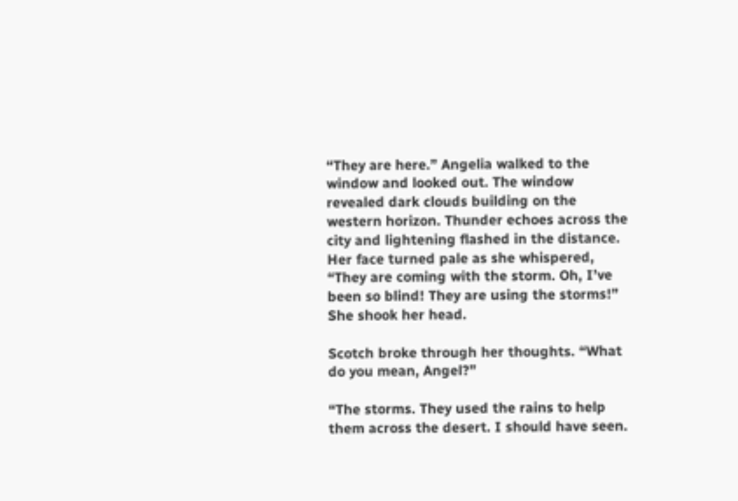“They are here.” Angelia walked to the window and looked out. The window revealed dark clouds building on the western horizon. Thunder echoes across the city and lightening flashed in the distance. Her face turned pale as she whispered, “They are coming with the storm. Oh, I’ve been so blind! They are using the storms!” She shook her head.

Scotch broke through her thoughts. “What do you mean, Angel?”

“The storms. They used the rains to help them across the desert. I should have seen.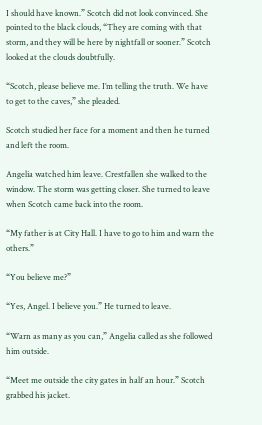I should have known.” Scotch did not look convinced. She pointed to the black clouds, “They are coming with that storm, and they will be here by nightfall or sooner.” Scotch looked at the clouds doubtfully.

“Scotch, please believe me. I’m telling the truth. We have to get to the caves,” she pleaded.

Scotch studied her face for a moment and then he turned and left the room.

Angelia watched him leave. Crestfallen she walked to the window. The storm was getting closer. She turned to leave when Scotch came back into the room.

“My father is at City Hall. I have to go to him and warn the others.”

“You believe me?”

“Yes, Angel. I believe you.” He turned to leave.

“Warn as many as you can,” Angelia called as she followed him outside.

“Meet me outside the city gates in half an hour.” Scotch grabbed his jacket.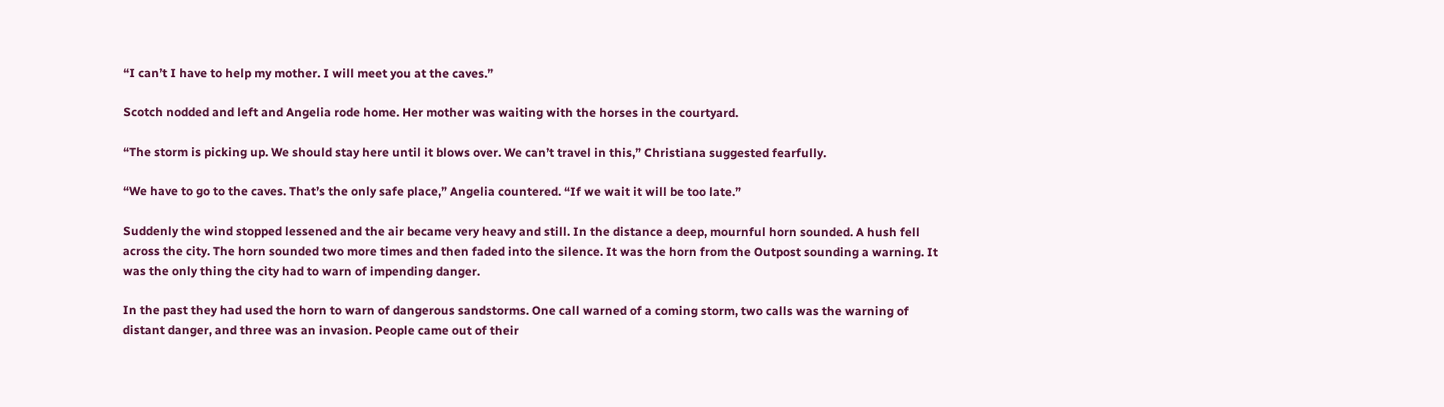“I can’t I have to help my mother. I will meet you at the caves.”

Scotch nodded and left and Angelia rode home. Her mother was waiting with the horses in the courtyard.

“The storm is picking up. We should stay here until it blows over. We can’t travel in this,” Christiana suggested fearfully.

“We have to go to the caves. That’s the only safe place,” Angelia countered. “If we wait it will be too late.”

Suddenly the wind stopped lessened and the air became very heavy and still. In the distance a deep, mournful horn sounded. A hush fell across the city. The horn sounded two more times and then faded into the silence. It was the horn from the Outpost sounding a warning. It was the only thing the city had to warn of impending danger.

In the past they had used the horn to warn of dangerous sandstorms. One call warned of a coming storm, two calls was the warning of distant danger, and three was an invasion. People came out of their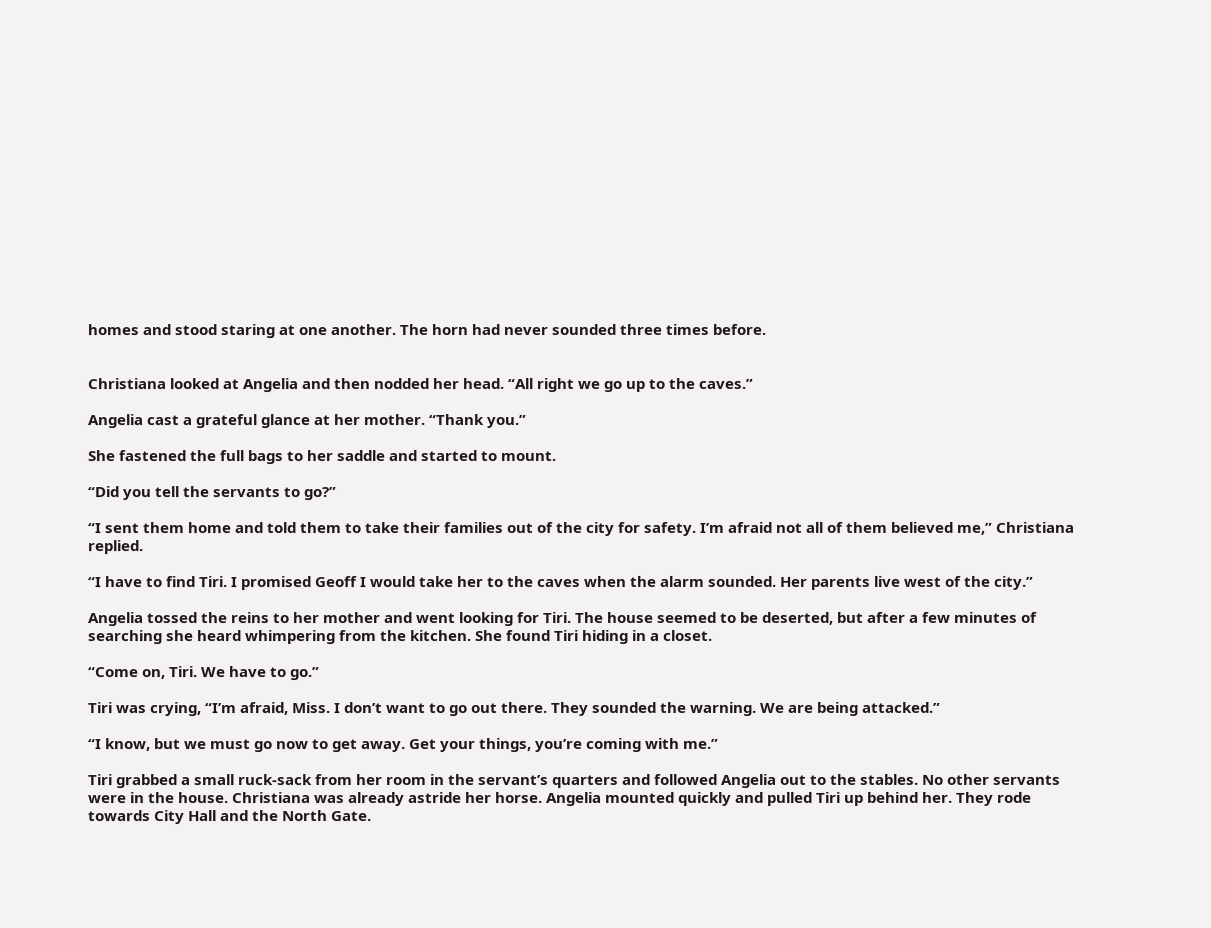homes and stood staring at one another. The horn had never sounded three times before.


Christiana looked at Angelia and then nodded her head. “All right we go up to the caves.”

Angelia cast a grateful glance at her mother. “Thank you.”

She fastened the full bags to her saddle and started to mount.

“Did you tell the servants to go?”

“I sent them home and told them to take their families out of the city for safety. I’m afraid not all of them believed me,” Christiana replied.

“I have to find Tiri. I promised Geoff I would take her to the caves when the alarm sounded. Her parents live west of the city.”

Angelia tossed the reins to her mother and went looking for Tiri. The house seemed to be deserted, but after a few minutes of searching she heard whimpering from the kitchen. She found Tiri hiding in a closet.

“Come on, Tiri. We have to go.”

Tiri was crying, “I’m afraid, Miss. I don’t want to go out there. They sounded the warning. We are being attacked.”

“I know, but we must go now to get away. Get your things, you’re coming with me.”

Tiri grabbed a small ruck-sack from her room in the servant’s quarters and followed Angelia out to the stables. No other servants were in the house. Christiana was already astride her horse. Angelia mounted quickly and pulled Tiri up behind her. They rode towards City Hall and the North Gate.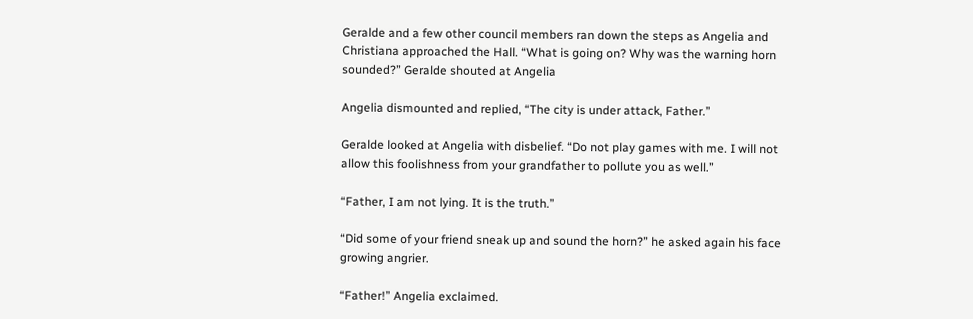Geralde and a few other council members ran down the steps as Angelia and Christiana approached the Hall. “What is going on? Why was the warning horn sounded?” Geralde shouted at Angelia

Angelia dismounted and replied, “The city is under attack, Father.”

Geralde looked at Angelia with disbelief. “Do not play games with me. I will not allow this foolishness from your grandfather to pollute you as well.”

“Father, I am not lying. It is the truth.”

“Did some of your friend sneak up and sound the horn?” he asked again his face growing angrier.

“Father!” Angelia exclaimed.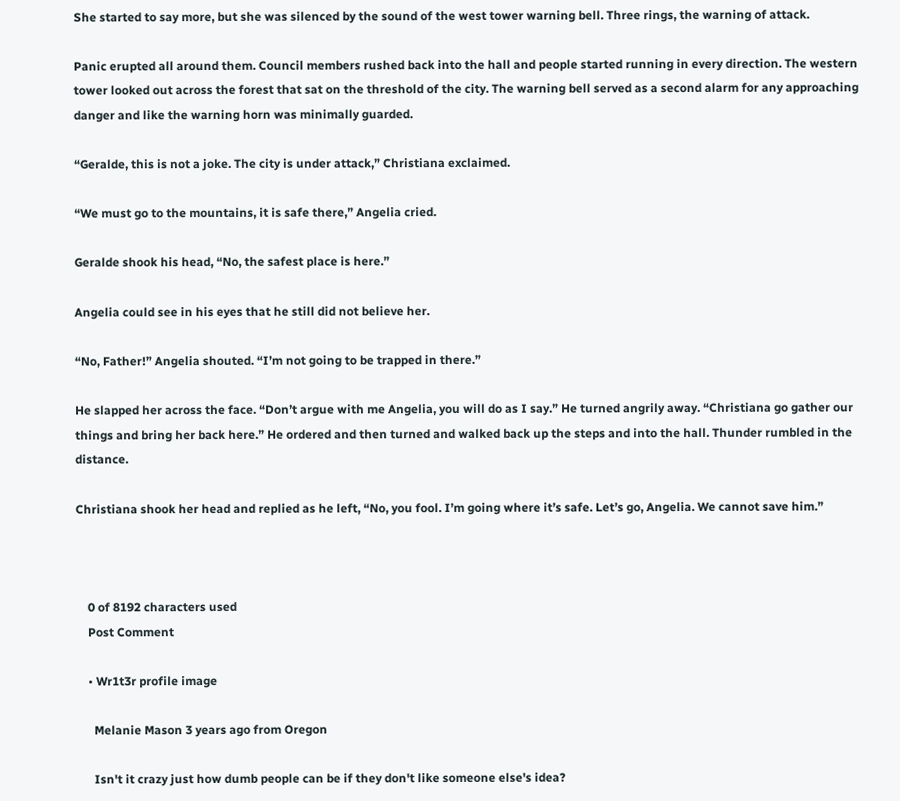She started to say more, but she was silenced by the sound of the west tower warning bell. Three rings, the warning of attack.

Panic erupted all around them. Council members rushed back into the hall and people started running in every direction. The western tower looked out across the forest that sat on the threshold of the city. The warning bell served as a second alarm for any approaching danger and like the warning horn was minimally guarded.

“Geralde, this is not a joke. The city is under attack,” Christiana exclaimed.

“We must go to the mountains, it is safe there,” Angelia cried.

Geralde shook his head, “No, the safest place is here.”

Angelia could see in his eyes that he still did not believe her.

“No, Father!” Angelia shouted. “I’m not going to be trapped in there.”

He slapped her across the face. “Don’t argue with me Angelia, you will do as I say.” He turned angrily away. “Christiana go gather our things and bring her back here.” He ordered and then turned and walked back up the steps and into the hall. Thunder rumbled in the distance.

Christiana shook her head and replied as he left, “No, you fool. I’m going where it’s safe. Let’s go, Angelia. We cannot save him.”



    0 of 8192 characters used
    Post Comment

    • Wr1t3r profile image

      Melanie Mason 3 years ago from Oregon

      Isn't it crazy just how dumb people can be if they don't like someone else's idea?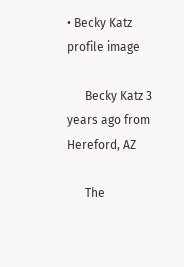• Becky Katz profile image

      Becky Katz 3 years ago from Hereford, AZ

      The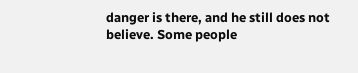danger is there, and he still does not believe. Some people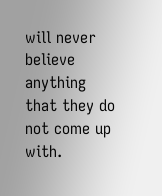will never believe anything that they do not come up with.